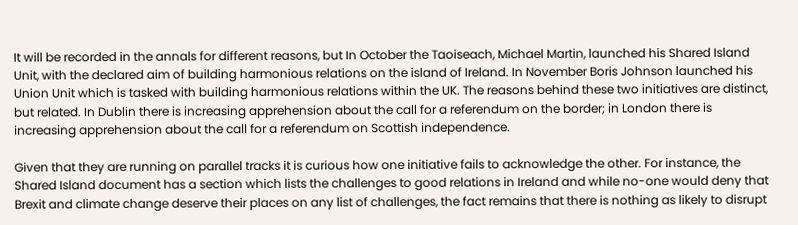It will be recorded in the annals for different reasons, but In October the Taoiseach, Michael Martin, launched his Shared Island Unit, with the declared aim of building harmonious relations on the island of Ireland. In November Boris Johnson launched his Union Unit which is tasked with building harmonious relations within the UK. The reasons behind these two initiatives are distinct, but related. In Dublin there is increasing apprehension about the call for a referendum on the border; in London there is increasing apprehension about the call for a referendum on Scottish independence.

Given that they are running on parallel tracks it is curious how one initiative fails to acknowledge the other. For instance, the Shared Island document has a section which lists the challenges to good relations in Ireland and while no-one would deny that Brexit and climate change deserve their places on any list of challenges, the fact remains that there is nothing as likely to disrupt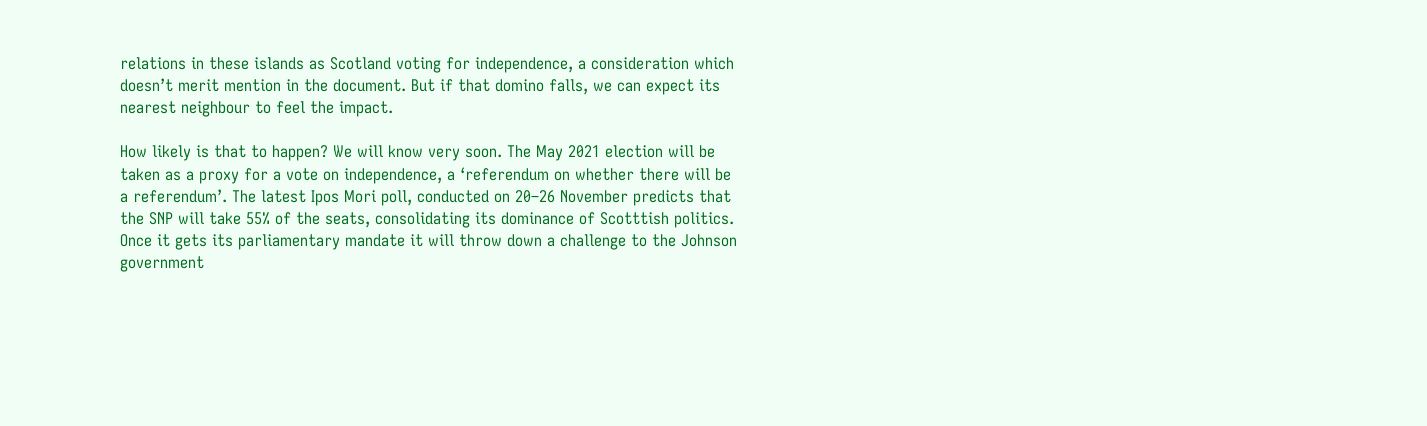relations in these islands as Scotland voting for independence, a consideration which doesn’t merit mention in the document. But if that domino falls, we can expect its nearest neighbour to feel the impact.

How likely is that to happen? We will know very soon. The May 2021 election will be taken as a proxy for a vote on independence, a ‘referendum on whether there will be a referendum’. The latest Ipos Mori poll, conducted on 20–26 November predicts that the SNP will take 55% of the seats, consolidating its dominance of Scotttish politics. Once it gets its parliamentary mandate it will throw down a challenge to the Johnson government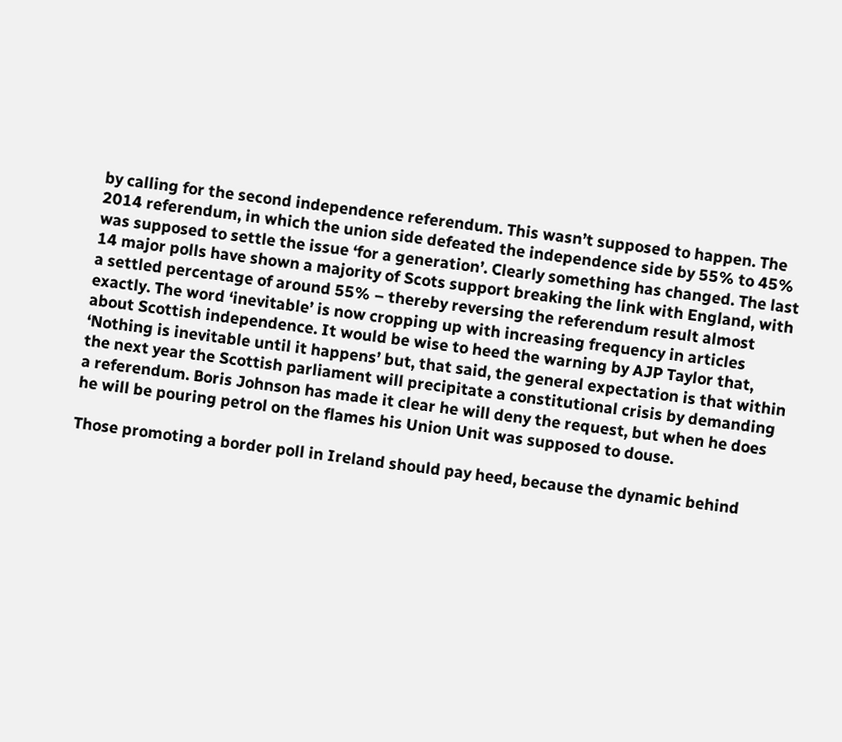by calling for the second independence referendum. This wasn’t supposed to happen. The 2014 referendum, in which the union side defeated the independence side by 55% to 45% was supposed to settle the issue ‘for a generation’. Clearly something has changed. The last 14 major polls have shown a majority of Scots support breaking the link with England, with a settled percentage of around 55% – thereby reversing the referendum result almost exactly. The word ‘inevitable’ is now cropping up with increasing frequency in articles about Scottish independence. It would be wise to heed the warning by AJP Taylor that, ‘Nothing is inevitable until it happens’ but, that said, the general expectation is that within the next year the Scottish parliament will precipitate a constitutional crisis by demanding a referendum. Boris Johnson has made it clear he will deny the request, but when he does he will be pouring petrol on the flames his Union Unit was supposed to douse.

Those promoting a border poll in Ireland should pay heed, because the dynamic behind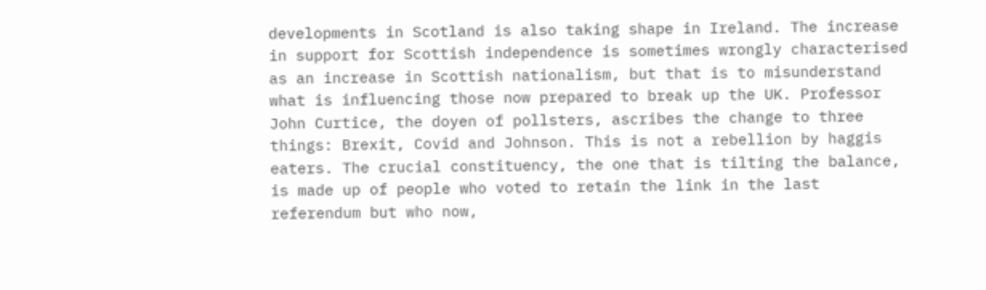developments in Scotland is also taking shape in Ireland. The increase in support for Scottish independence is sometimes wrongly characterised as an increase in Scottish nationalism, but that is to misunderstand what is influencing those now prepared to break up the UK. Professor John Curtice, the doyen of pollsters, ascribes the change to three things: Brexit, Covid and Johnson. This is not a rebellion by haggis eaters. The crucial constituency, the one that is tilting the balance, is made up of people who voted to retain the link in the last referendum but who now,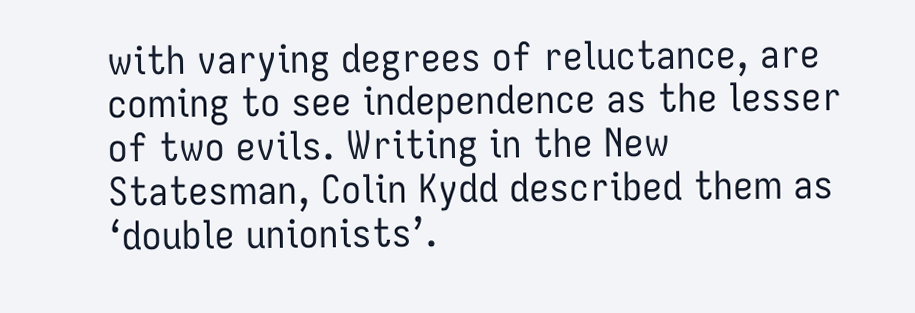with varying degrees of reluctance, are coming to see independence as the lesser of two evils. Writing in the New Statesman, Colin Kydd described them as ‘double unionists’.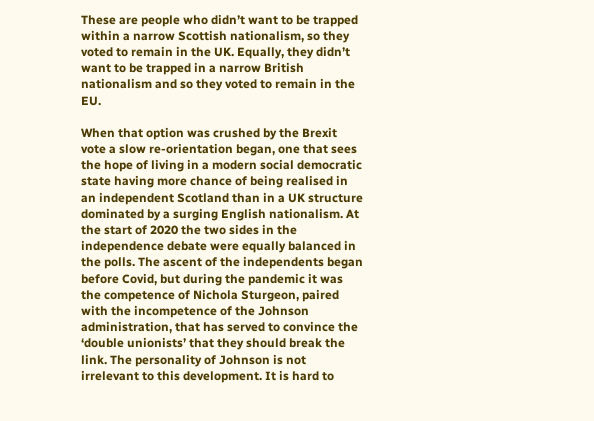These are people who didn’t want to be trapped within a narrow Scottish nationalism, so they voted to remain in the UK. Equally, they didn’t want to be trapped in a narrow British nationalism and so they voted to remain in the EU.

When that option was crushed by the Brexit vote a slow re-orientation began, one that sees the hope of living in a modern social democratic state having more chance of being realised in an independent Scotland than in a UK structure dominated by a surging English nationalism. At the start of 2020 the two sides in the independence debate were equally balanced in the polls. The ascent of the independents began before Covid, but during the pandemic it was the competence of Nichola Sturgeon, paired with the incompetence of the Johnson administration, that has served to convince the ‘double unionists’ that they should break the link. The personality of Johnson is not irrelevant to this development. It is hard to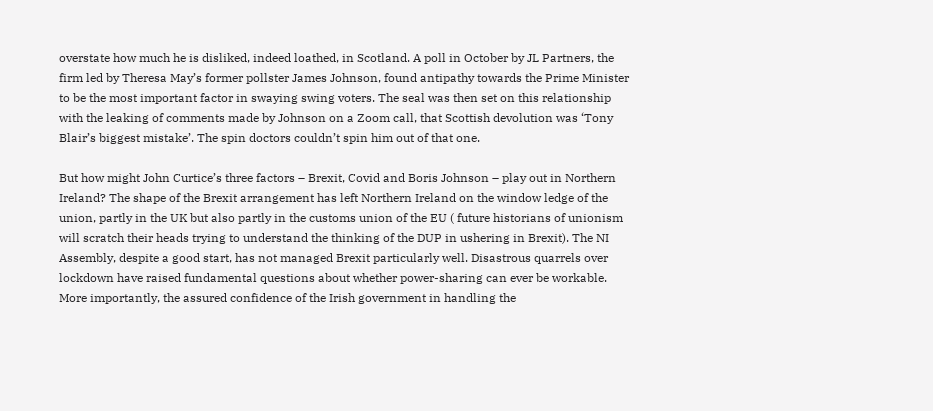overstate how much he is disliked, indeed loathed, in Scotland. A poll in October by JL Partners, the firm led by Theresa May’s former pollster James Johnson, found antipathy towards the Prime Minister to be the most important factor in swaying swing voters. The seal was then set on this relationship with the leaking of comments made by Johnson on a Zoom call, that Scottish devolution was ‘Tony Blair’s biggest mistake’. The spin doctors couldn’t spin him out of that one.

But how might John Curtice’s three factors – Brexit, Covid and Boris Johnson – play out in Northern Ireland? The shape of the Brexit arrangement has left Northern Ireland on the window ledge of the union, partly in the UK but also partly in the customs union of the EU ( future historians of unionism will scratch their heads trying to understand the thinking of the DUP in ushering in Brexit). The NI Assembly, despite a good start, has not managed Brexit particularly well. Disastrous quarrels over lockdown have raised fundamental questions about whether power-sharing can ever be workable. More importantly, the assured confidence of the Irish government in handling the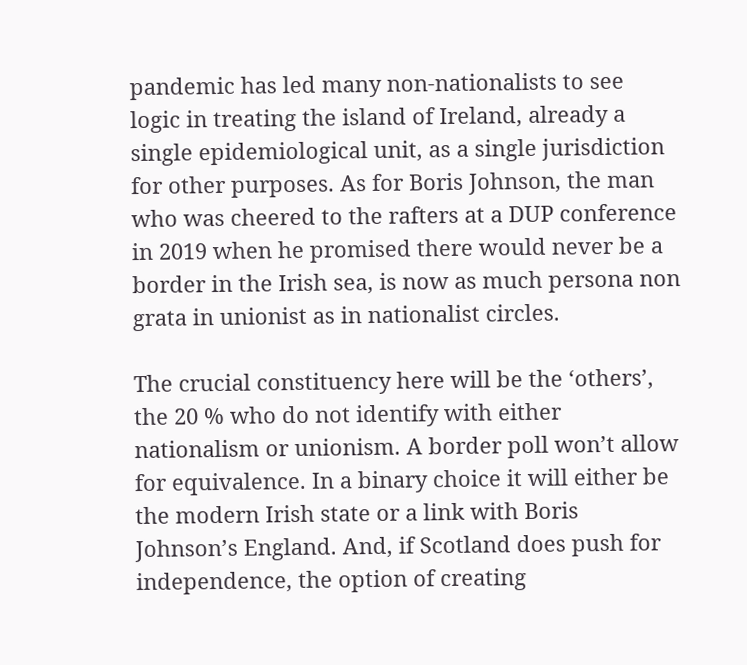pandemic has led many non-nationalists to see logic in treating the island of Ireland, already a single epidemiological unit, as a single jurisdiction for other purposes. As for Boris Johnson, the man who was cheered to the rafters at a DUP conference in 2019 when he promised there would never be a border in the Irish sea, is now as much persona non grata in unionist as in nationalist circles.

The crucial constituency here will be the ‘others’, the 20 % who do not identify with either nationalism or unionism. A border poll won’t allow for equivalence. In a binary choice it will either be the modern Irish state or a link with Boris Johnson’s England. And, if Scotland does push for independence, the option of creating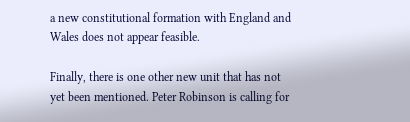a new constitutional formation with England and Wales does not appear feasible.

Finally, there is one other new unit that has not yet been mentioned. Peter Robinson is calling for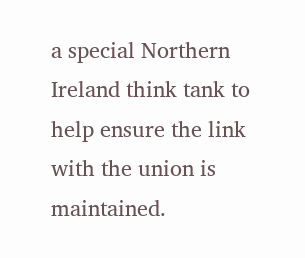a special Northern Ireland think tank to help ensure the link with the union is maintained.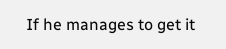If he manages to get it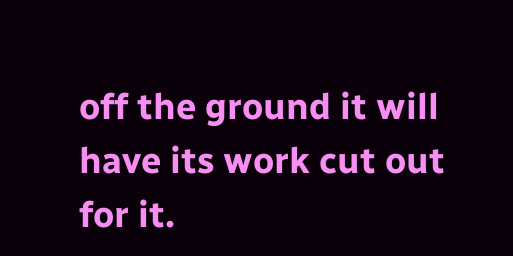off the ground it will have its work cut out for it.